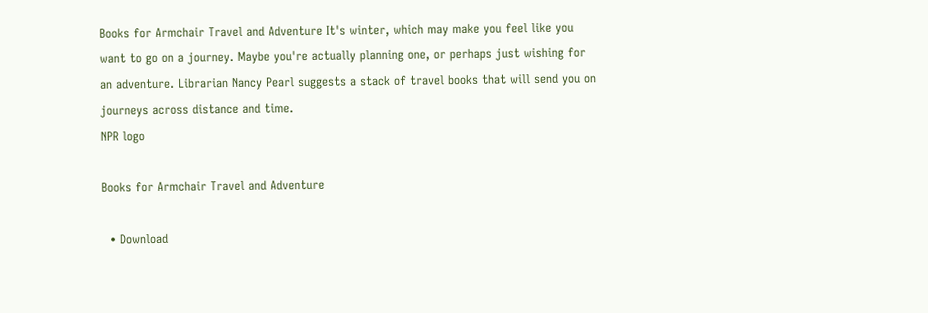Books for Armchair Travel and Adventure It's winter, which may make you feel like you want to go on a journey. Maybe you're actually planning one, or perhaps just wishing for an adventure. Librarian Nancy Pearl suggests a stack of travel books that will send you on journeys across distance and time.
NPR logo

Books for Armchair Travel and Adventure

  • Download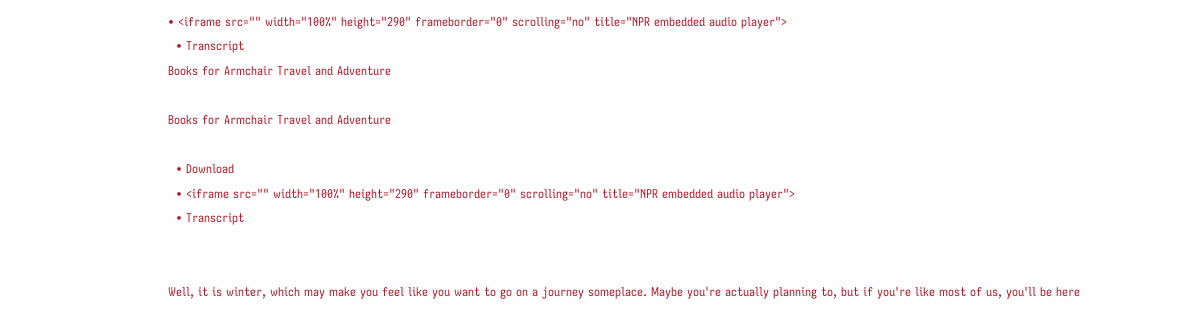• <iframe src="" width="100%" height="290" frameborder="0" scrolling="no" title="NPR embedded audio player">
  • Transcript
Books for Armchair Travel and Adventure

Books for Armchair Travel and Adventure

  • Download
  • <iframe src="" width="100%" height="290" frameborder="0" scrolling="no" title="NPR embedded audio player">
  • Transcript


Well, it is winter, which may make you feel like you want to go on a journey someplace. Maybe you're actually planning to, but if you're like most of us, you'll be here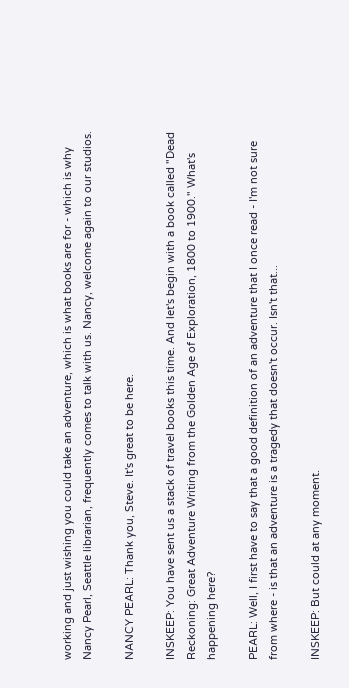working and just wishing you could take an adventure, which is what books are for - which is why Nancy Pearl, Seattle librarian, frequently comes to talk with us. Nancy, welcome again to our studios.

NANCY PEARL: Thank you, Steve. It's great to be here.

INSKEEP: You have sent us a stack of travel books this time. And let's begin with a book called "Dead Reckoning: Great Adventure Writing from the Golden Age of Exploration, 1800 to 1900." What's happening here?

PEARL: Well, I first have to say that a good definition of an adventure that I once read - I'm not sure from where - is that an adventure is a tragedy that doesn't occur. Isn't that...

INSKEEP: But could at any moment.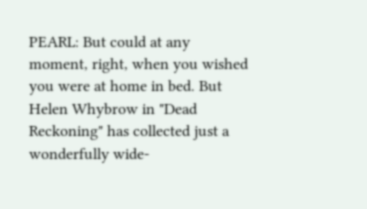PEARL: But could at any moment, right, when you wished you were at home in bed. But Helen Whybrow in "Dead Reckoning" has collected just a wonderfully wide-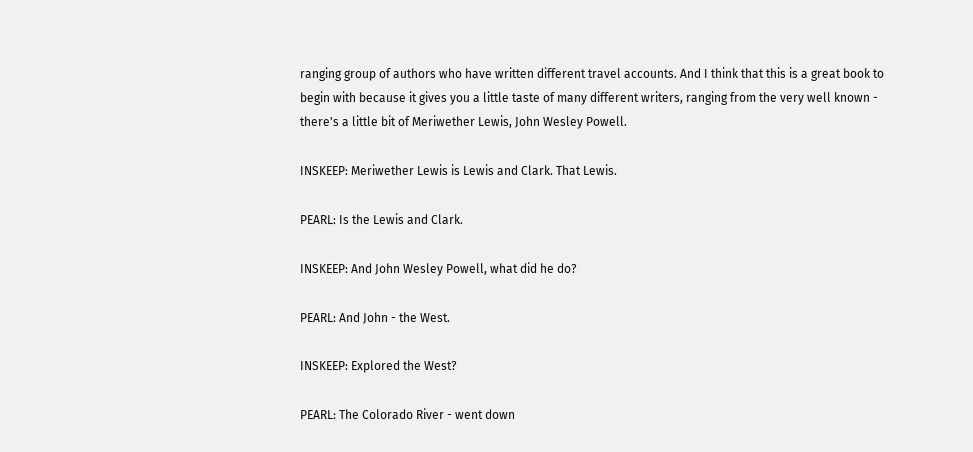ranging group of authors who have written different travel accounts. And I think that this is a great book to begin with because it gives you a little taste of many different writers, ranging from the very well known - there's a little bit of Meriwether Lewis, John Wesley Powell.

INSKEEP: Meriwether Lewis is Lewis and Clark. That Lewis.

PEARL: Is the Lewis and Clark.

INSKEEP: And John Wesley Powell, what did he do?

PEARL: And John - the West.

INSKEEP: Explored the West?

PEARL: The Colorado River - went down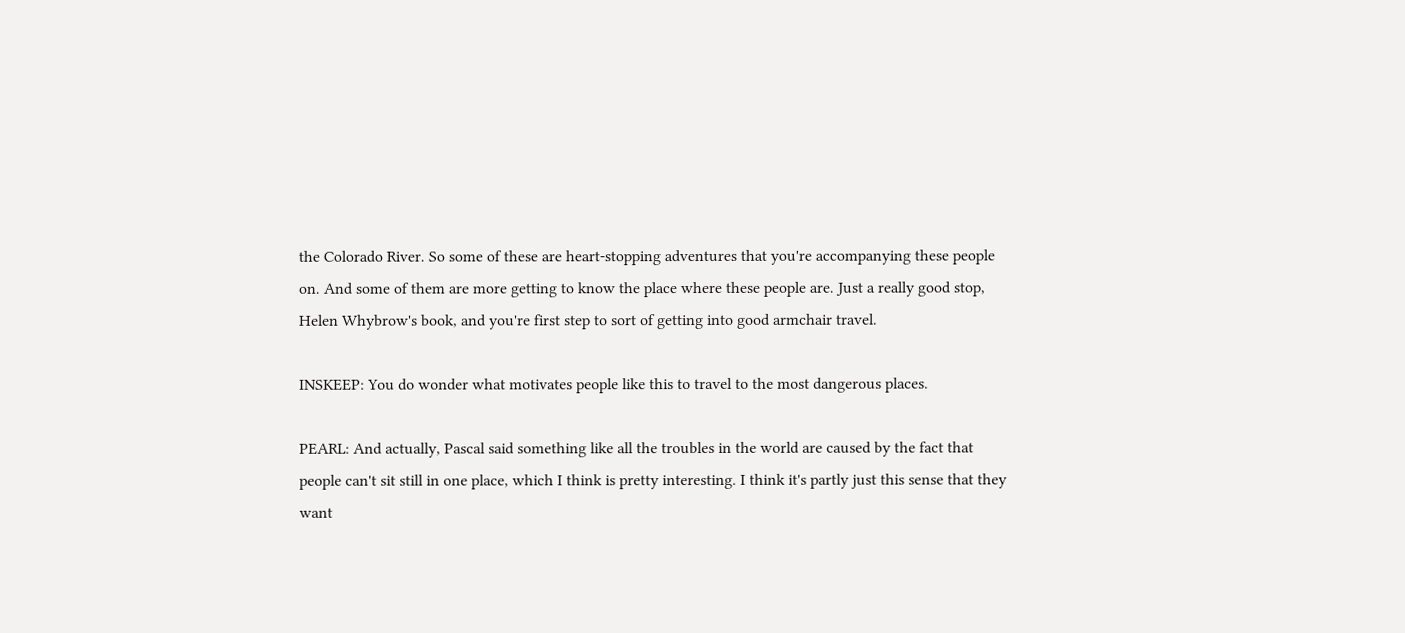the Colorado River. So some of these are heart-stopping adventures that you're accompanying these people on. And some of them are more getting to know the place where these people are. Just a really good stop, Helen Whybrow's book, and you're first step to sort of getting into good armchair travel.

INSKEEP: You do wonder what motivates people like this to travel to the most dangerous places.

PEARL: And actually, Pascal said something like all the troubles in the world are caused by the fact that people can't sit still in one place, which I think is pretty interesting. I think it's partly just this sense that they want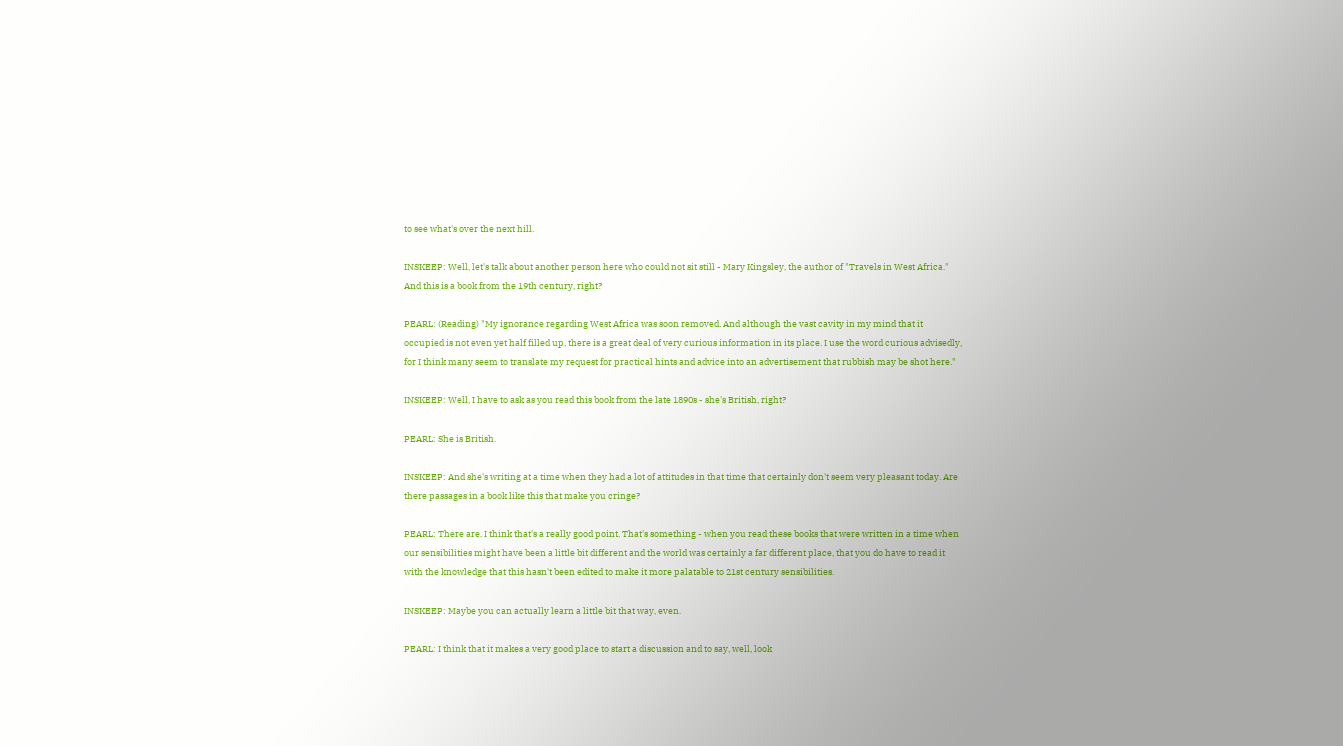to see what's over the next hill.

INSKEEP: Well, let's talk about another person here who could not sit still - Mary Kingsley, the author of "Travels in West Africa." And this is a book from the 19th century, right?

PEARL: (Reading) "My ignorance regarding West Africa was soon removed. And although the vast cavity in my mind that it occupied is not even yet half filled up, there is a great deal of very curious information in its place. I use the word curious advisedly, for I think many seem to translate my request for practical hints and advice into an advertisement that rubbish may be shot here."

INSKEEP: Well, I have to ask as you read this book from the late 1890s - she's British, right?

PEARL: She is British.

INSKEEP: And she's writing at a time when they had a lot of attitudes in that time that certainly don't seem very pleasant today. Are there passages in a book like this that make you cringe?

PEARL: There are. I think that's a really good point. That's something - when you read these books that were written in a time when our sensibilities might have been a little bit different and the world was certainly a far different place, that you do have to read it with the knowledge that this hasn't been edited to make it more palatable to 21st century sensibilities.

INSKEEP: Maybe you can actually learn a little bit that way, even.

PEARL: I think that it makes a very good place to start a discussion and to say, well, look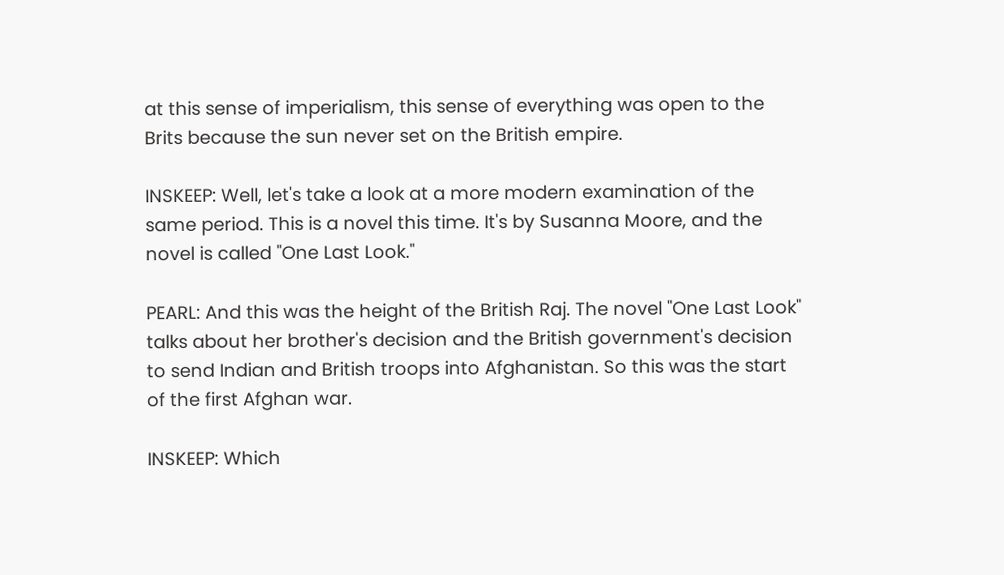at this sense of imperialism, this sense of everything was open to the Brits because the sun never set on the British empire.

INSKEEP: Well, let's take a look at a more modern examination of the same period. This is a novel this time. It's by Susanna Moore, and the novel is called "One Last Look."

PEARL: And this was the height of the British Raj. The novel "One Last Look" talks about her brother's decision and the British government's decision to send Indian and British troops into Afghanistan. So this was the start of the first Afghan war.

INSKEEP: Which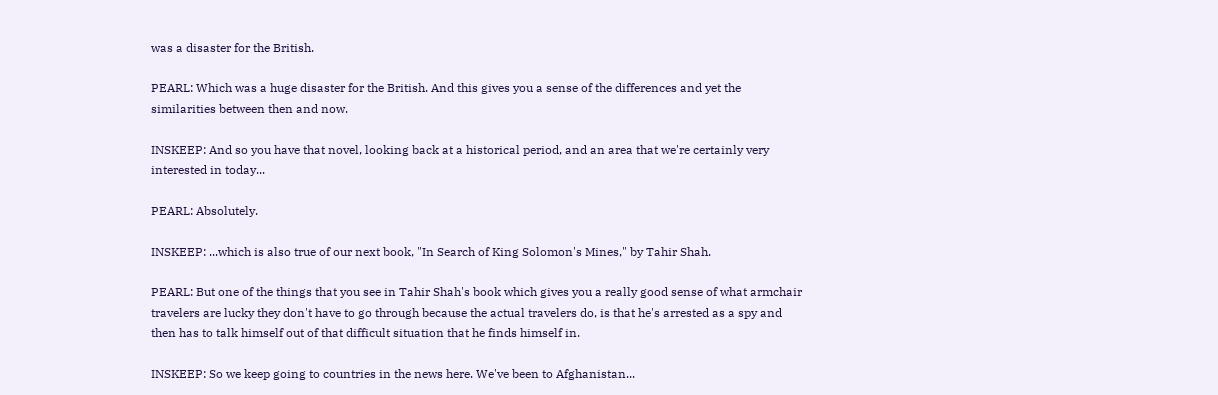was a disaster for the British.

PEARL: Which was a huge disaster for the British. And this gives you a sense of the differences and yet the similarities between then and now.

INSKEEP: And so you have that novel, looking back at a historical period, and an area that we're certainly very interested in today...

PEARL: Absolutely.

INSKEEP: ...which is also true of our next book, "In Search of King Solomon's Mines," by Tahir Shah.

PEARL: But one of the things that you see in Tahir Shah's book which gives you a really good sense of what armchair travelers are lucky they don't have to go through because the actual travelers do, is that he's arrested as a spy and then has to talk himself out of that difficult situation that he finds himself in.

INSKEEP: So we keep going to countries in the news here. We've been to Afghanistan...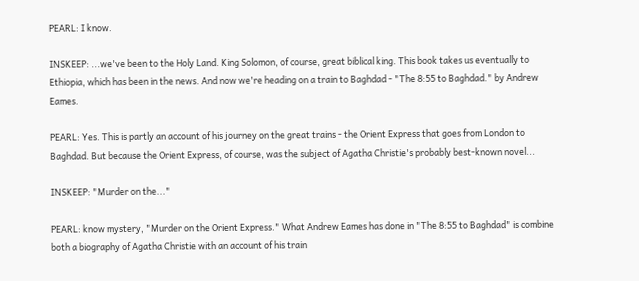PEARL: I know.

INSKEEP: ...we've been to the Holy Land. King Solomon, of course, great biblical king. This book takes us eventually to Ethiopia, which has been in the news. And now we're heading on a train to Baghdad - "The 8:55 to Baghdad." by Andrew Eames.

PEARL: Yes. This is partly an account of his journey on the great trains - the Orient Express that goes from London to Baghdad. But because the Orient Express, of course, was the subject of Agatha Christie's probably best-known novel...

INSKEEP: "Murder on the..."

PEARL: know mystery, "Murder on the Orient Express." What Andrew Eames has done in "The 8:55 to Baghdad" is combine both a biography of Agatha Christie with an account of his train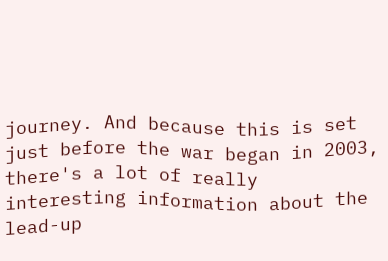journey. And because this is set just before the war began in 2003, there's a lot of really interesting information about the lead-up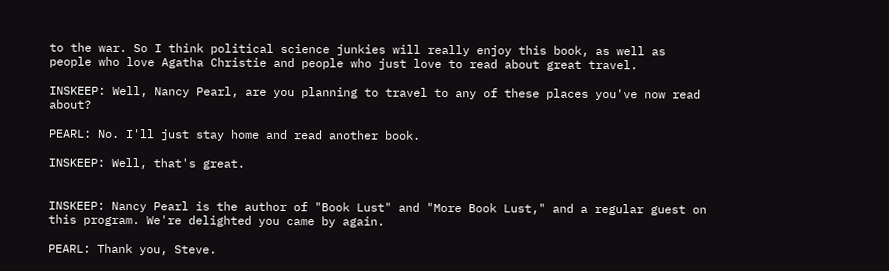to the war. So I think political science junkies will really enjoy this book, as well as people who love Agatha Christie and people who just love to read about great travel.

INSKEEP: Well, Nancy Pearl, are you planning to travel to any of these places you've now read about?

PEARL: No. I'll just stay home and read another book.

INSKEEP: Well, that's great.


INSKEEP: Nancy Pearl is the author of "Book Lust" and "More Book Lust," and a regular guest on this program. We're delighted you came by again.

PEARL: Thank you, Steve.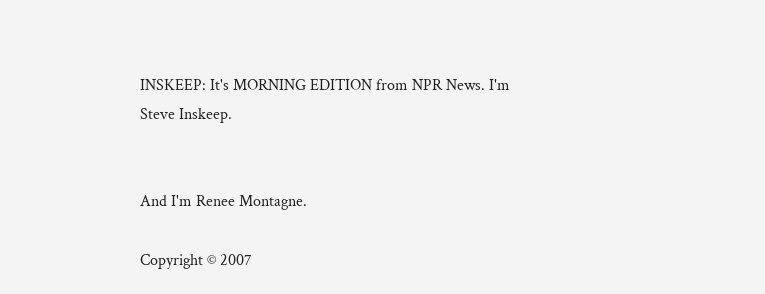INSKEEP: It's MORNING EDITION from NPR News. I'm Steve Inskeep.


And I'm Renee Montagne.

Copyright © 2007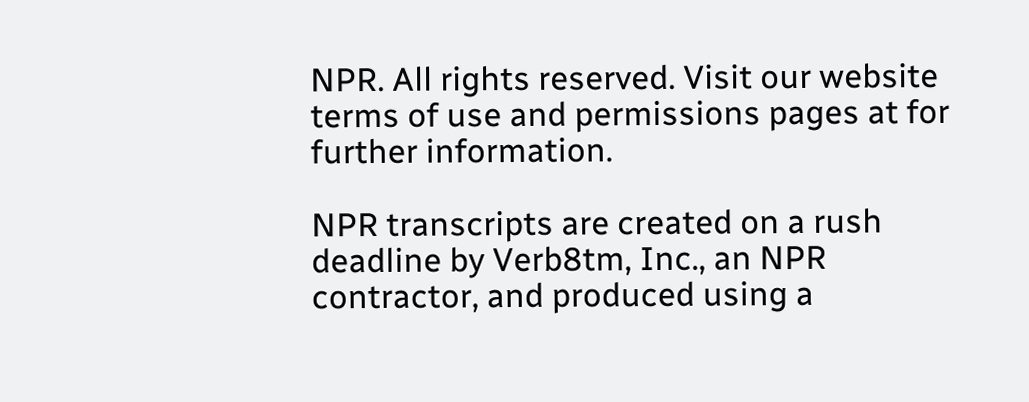NPR. All rights reserved. Visit our website terms of use and permissions pages at for further information.

NPR transcripts are created on a rush deadline by Verb8tm, Inc., an NPR contractor, and produced using a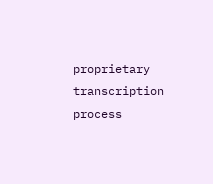proprietary transcription process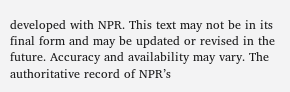developed with NPR. This text may not be in its final form and may be updated or revised in the future. Accuracy and availability may vary. The authoritative record of NPR’s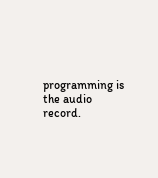programming is the audio record.